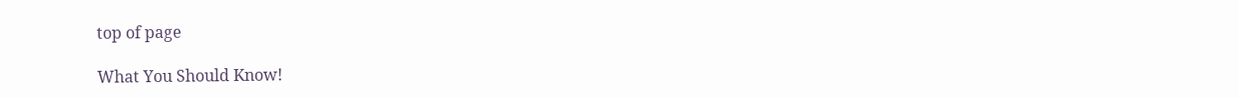top of page

What You Should Know!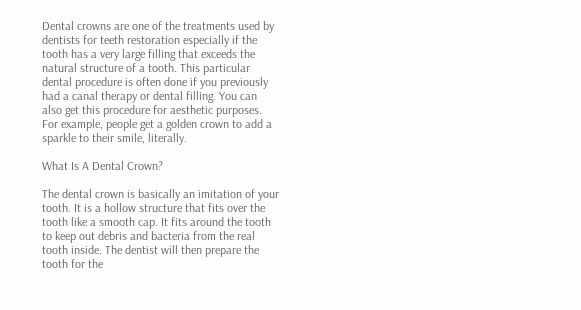Dental crowns are one of the treatments used by dentists for teeth restoration especially if the tooth has a very large filling that exceeds the natural structure of a tooth. This particular dental procedure is often done if you previously had a canal therapy or dental filling. You can also get this procedure for aesthetic purposes. For example, people get a golden crown to add a sparkle to their smile, literally.

What Is A Dental Crown?

The dental crown is basically an imitation of your tooth. It is a hollow structure that fits over the tooth like a smooth cap. It fits around the tooth to keep out debris and bacteria from the real tooth inside. The dentist will then prepare the tooth for the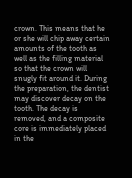crown. This means that he or she will chip away certain amounts of the tooth as well as the filling material so that the crown will snugly fit around it. During the preparation, the dentist may discover decay on the tooth. The decay is removed, and a composite core is immediately placed in the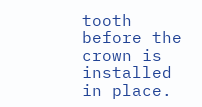tooth before the crown is installed in place.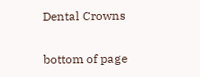Dental Crowns

bottom of page